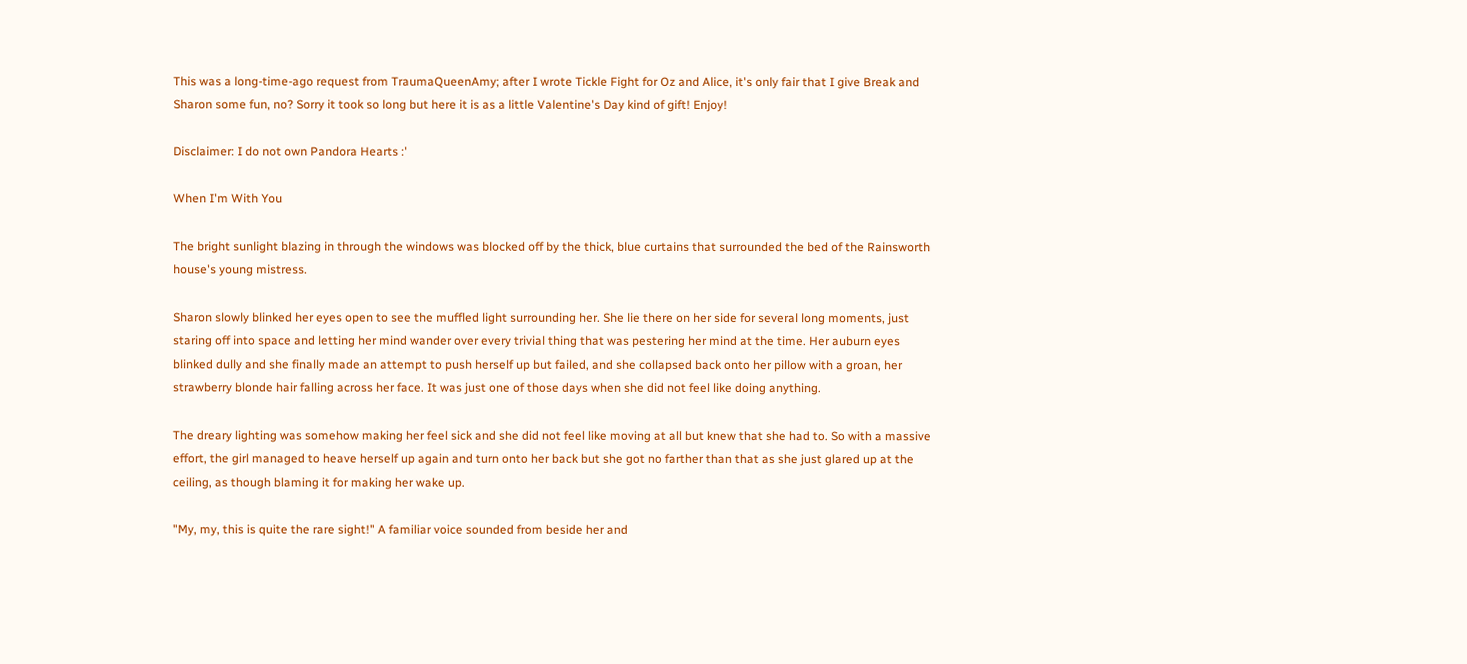This was a long-time-ago request from TraumaQueenAmy; after I wrote Tickle Fight for Oz and Alice, it's only fair that I give Break and Sharon some fun, no? Sorry it took so long but here it is as a little Valentine's Day kind of gift! Enjoy!

Disclaimer: I do not own Pandora Hearts :'

When I'm With You

The bright sunlight blazing in through the windows was blocked off by the thick, blue curtains that surrounded the bed of the Rainsworth house's young mistress.

Sharon slowly blinked her eyes open to see the muffled light surrounding her. She lie there on her side for several long moments, just staring off into space and letting her mind wander over every trivial thing that was pestering her mind at the time. Her auburn eyes blinked dully and she finally made an attempt to push herself up but failed, and she collapsed back onto her pillow with a groan, her strawberry blonde hair falling across her face. It was just one of those days when she did not feel like doing anything.

The dreary lighting was somehow making her feel sick and she did not feel like moving at all but knew that she had to. So with a massive effort, the girl managed to heave herself up again and turn onto her back but she got no farther than that as she just glared up at the ceiling, as though blaming it for making her wake up.

"My, my, this is quite the rare sight!" A familiar voice sounded from beside her and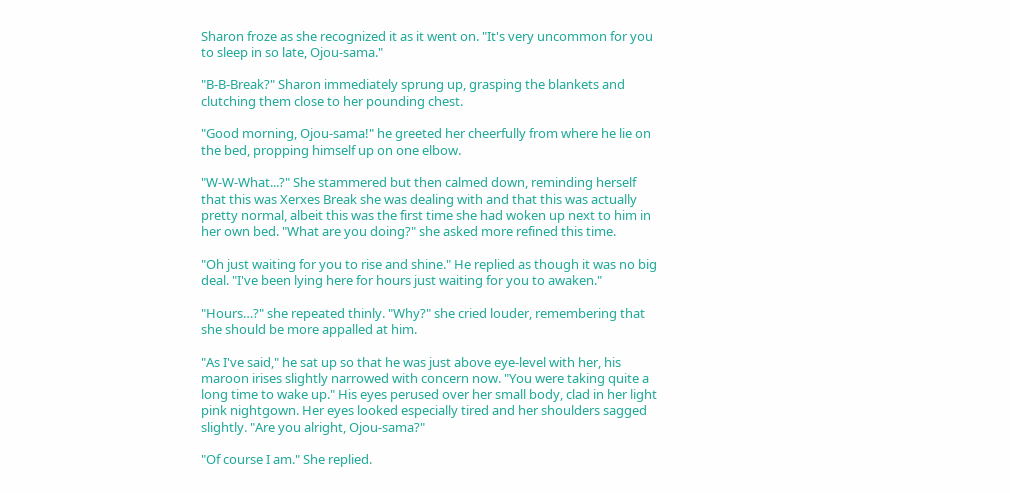Sharon froze as she recognized it as it went on. "It's very uncommon for you to sleep in so late, Ojou-sama."

"B-B-Break?" Sharon immediately sprung up, grasping the blankets and clutching them close to her pounding chest.

"Good morning, Ojou-sama!" he greeted her cheerfully from where he lie on the bed, propping himself up on one elbow.

"W-W-What...?" She stammered but then calmed down, reminding herself that this was Xerxes Break she was dealing with and that this was actually pretty normal, albeit this was the first time she had woken up next to him in her own bed. "What are you doing?" she asked more refined this time.

"Oh just waiting for you to rise and shine." He replied as though it was no big deal. "I've been lying here for hours just waiting for you to awaken."

"Hours…?" she repeated thinly. "Why?" she cried louder, remembering that she should be more appalled at him.

"As I've said," he sat up so that he was just above eye-level with her, his maroon irises slightly narrowed with concern now. "You were taking quite a long time to wake up." His eyes perused over her small body, clad in her light pink nightgown. Her eyes looked especially tired and her shoulders sagged slightly. "Are you alright, Ojou-sama?"

"Of course I am." She replied.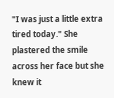"I was just a little extra tired today." She plastered the smile across her face but she knew it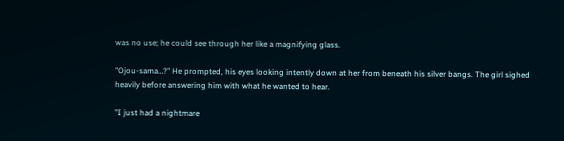was no use; he could see through her like a magnifying glass.

"Ojou-sama…?" He prompted, his eyes looking intently down at her from beneath his silver bangs. The girl sighed heavily before answering him with what he wanted to hear.

"I just had a nightmare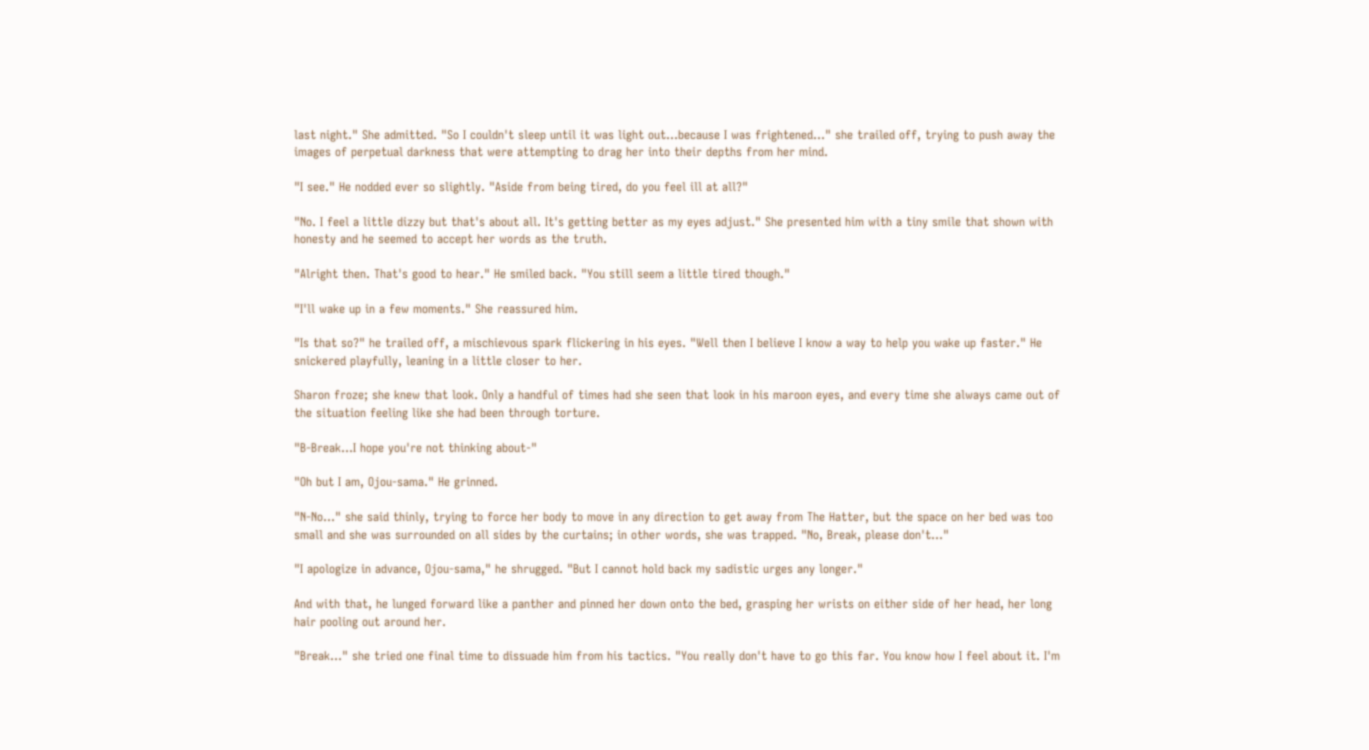last night." She admitted. "So I couldn't sleep until it was light out…because I was frightened…" she trailed off, trying to push away the images of perpetual darkness that were attempting to drag her into their depths from her mind.

"I see." He nodded ever so slightly. "Aside from being tired, do you feel ill at all?"

"No. I feel a little dizzy but that's about all. It's getting better as my eyes adjust." She presented him with a tiny smile that shown with honesty and he seemed to accept her words as the truth.

"Alright then. That's good to hear." He smiled back. "You still seem a little tired though."

"I'll wake up in a few moments." She reassured him.

"Is that so?" he trailed off, a mischievous spark flickering in his eyes. "Well then I believe I know a way to help you wake up faster." He snickered playfully, leaning in a little closer to her.

Sharon froze; she knew that look. Only a handful of times had she seen that look in his maroon eyes, and every time she always came out of the situation feeling like she had been through torture.

"B-Break…I hope you're not thinking about-"

"Oh but I am, Ojou-sama." He grinned.

"N-No…" she said thinly, trying to force her body to move in any direction to get away from The Hatter, but the space on her bed was too small and she was surrounded on all sides by the curtains; in other words, she was trapped. "No, Break, please don't…"

"I apologize in advance, Ojou-sama," he shrugged. "But I cannot hold back my sadistic urges any longer."

And with that, he lunged forward like a panther and pinned her down onto the bed, grasping her wrists on either side of her head, her long hair pooling out around her.

"Break…" she tried one final time to dissuade him from his tactics. "You really don't have to go this far. You know how I feel about it. I'm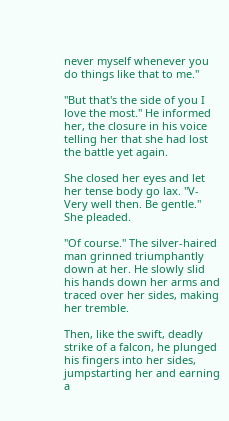never myself whenever you do things like that to me."

"But that's the side of you I love the most." He informed her, the closure in his voice telling her that she had lost the battle yet again.

She closed her eyes and let her tense body go lax. "V-Very well then. Be gentle." She pleaded.

"Of course." The silver-haired man grinned triumphantly down at her. He slowly slid his hands down her arms and traced over her sides, making her tremble.

Then, like the swift, deadly strike of a falcon, he plunged his fingers into her sides, jumpstarting her and earning a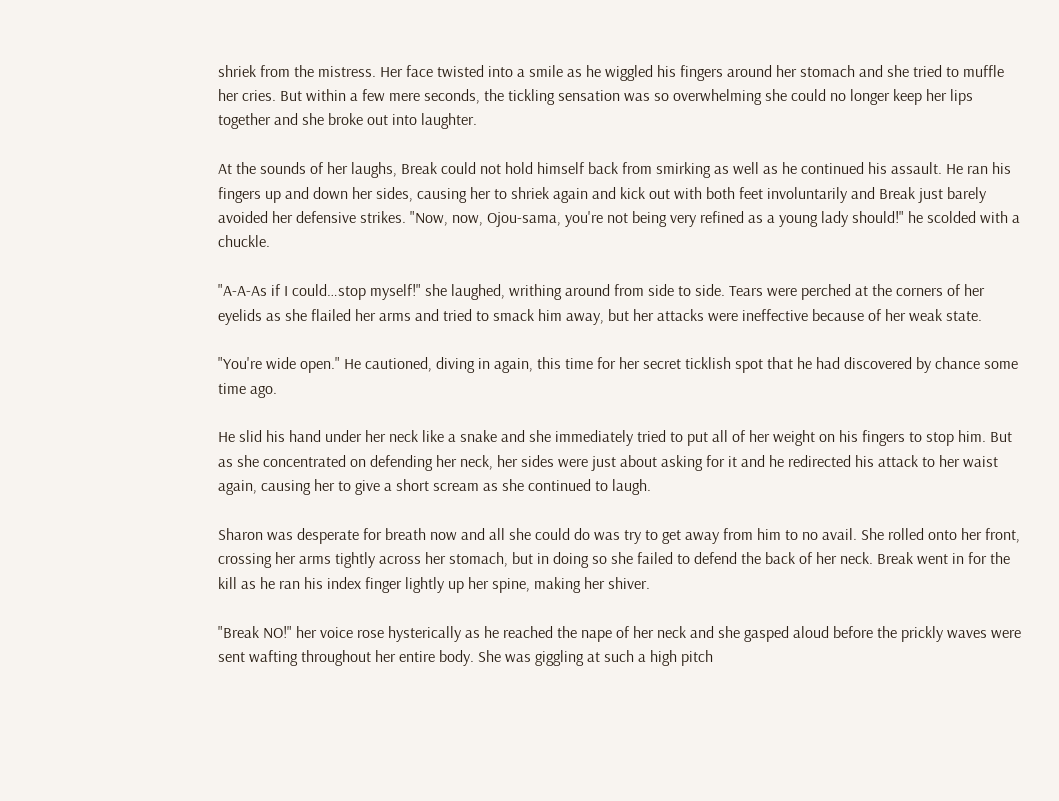shriek from the mistress. Her face twisted into a smile as he wiggled his fingers around her stomach and she tried to muffle her cries. But within a few mere seconds, the tickling sensation was so overwhelming she could no longer keep her lips together and she broke out into laughter.

At the sounds of her laughs, Break could not hold himself back from smirking as well as he continued his assault. He ran his fingers up and down her sides, causing her to shriek again and kick out with both feet involuntarily and Break just barely avoided her defensive strikes. "Now, now, Ojou-sama, you're not being very refined as a young lady should!" he scolded with a chuckle.

"A-A-As if I could…stop myself!" she laughed, writhing around from side to side. Tears were perched at the corners of her eyelids as she flailed her arms and tried to smack him away, but her attacks were ineffective because of her weak state.

"You're wide open." He cautioned, diving in again, this time for her secret ticklish spot that he had discovered by chance some time ago.

He slid his hand under her neck like a snake and she immediately tried to put all of her weight on his fingers to stop him. But as she concentrated on defending her neck, her sides were just about asking for it and he redirected his attack to her waist again, causing her to give a short scream as she continued to laugh.

Sharon was desperate for breath now and all she could do was try to get away from him to no avail. She rolled onto her front, crossing her arms tightly across her stomach, but in doing so she failed to defend the back of her neck. Break went in for the kill as he ran his index finger lightly up her spine, making her shiver.

"Break NO!" her voice rose hysterically as he reached the nape of her neck and she gasped aloud before the prickly waves were sent wafting throughout her entire body. She was giggling at such a high pitch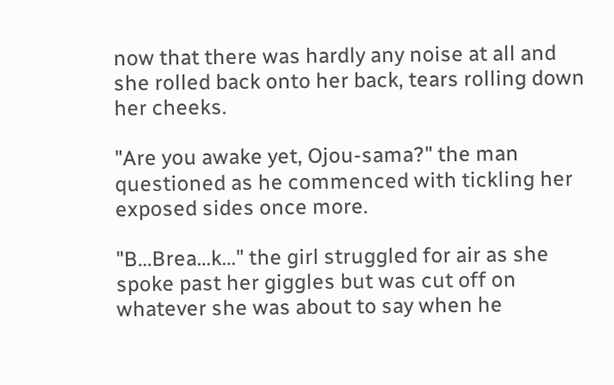now that there was hardly any noise at all and she rolled back onto her back, tears rolling down her cheeks.

"Are you awake yet, Ojou-sama?" the man questioned as he commenced with tickling her exposed sides once more.

"B…Brea…k…" the girl struggled for air as she spoke past her giggles but was cut off on whatever she was about to say when he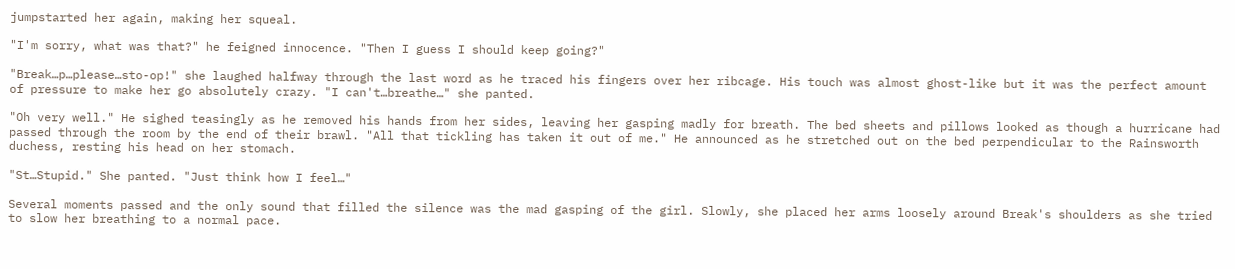jumpstarted her again, making her squeal.

"I'm sorry, what was that?" he feigned innocence. "Then I guess I should keep going?"

"Break…p…please…sto-op!" she laughed halfway through the last word as he traced his fingers over her ribcage. His touch was almost ghost-like but it was the perfect amount of pressure to make her go absolutely crazy. "I can't…breathe…" she panted.

"Oh very well." He sighed teasingly as he removed his hands from her sides, leaving her gasping madly for breath. The bed sheets and pillows looked as though a hurricane had passed through the room by the end of their brawl. "All that tickling has taken it out of me." He announced as he stretched out on the bed perpendicular to the Rainsworth duchess, resting his head on her stomach.

"St…Stupid." She panted. "Just think how I feel…"

Several moments passed and the only sound that filled the silence was the mad gasping of the girl. Slowly, she placed her arms loosely around Break's shoulders as she tried to slow her breathing to a normal pace.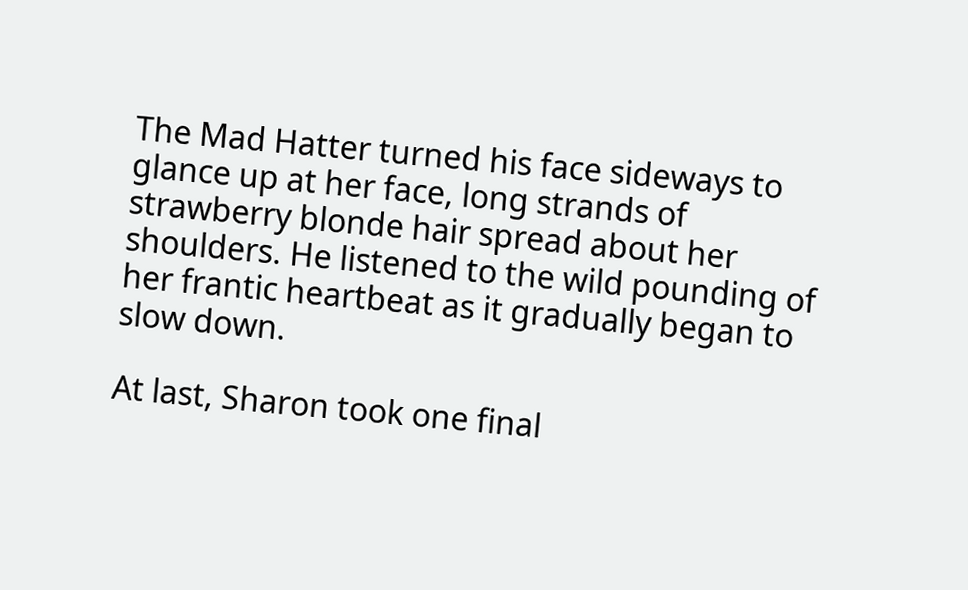The Mad Hatter turned his face sideways to glance up at her face, long strands of strawberry blonde hair spread about her shoulders. He listened to the wild pounding of her frantic heartbeat as it gradually began to slow down.

At last, Sharon took one final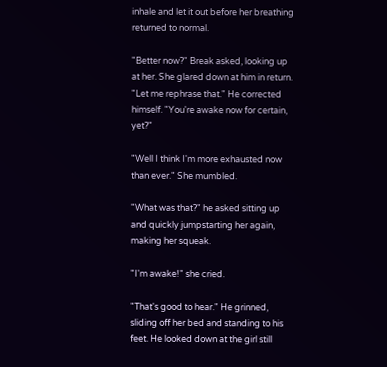inhale and let it out before her breathing returned to normal.

"Better now?" Break asked, looking up at her. She glared down at him in return. "Let me rephrase that." He corrected himself. "You're awake now for certain, yet?"

"Well I think I'm more exhausted now than ever." She mumbled.

"What was that?" he asked sitting up and quickly jumpstarting her again, making her squeak.

"I'm awake!" she cried.

"That's good to hear." He grinned, sliding off her bed and standing to his feet. He looked down at the girl still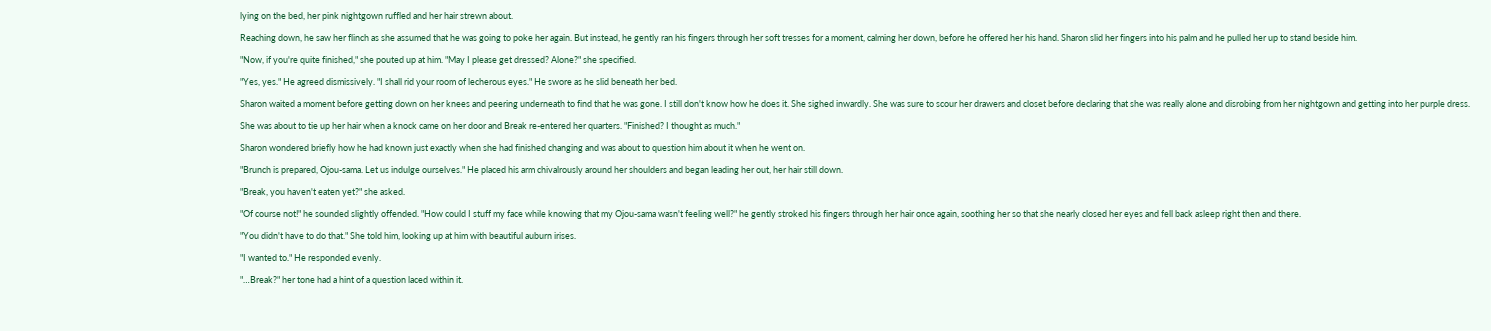lying on the bed, her pink nightgown ruffled and her hair strewn about.

Reaching down, he saw her flinch as she assumed that he was going to poke her again. But instead, he gently ran his fingers through her soft tresses for a moment, calming her down, before he offered her his hand. Sharon slid her fingers into his palm and he pulled her up to stand beside him.

"Now, if you're quite finished," she pouted up at him. "May I please get dressed? Alone?" she specified.

"Yes, yes." He agreed dismissively. "I shall rid your room of lecherous eyes." He swore as he slid beneath her bed.

Sharon waited a moment before getting down on her knees and peering underneath to find that he was gone. I still don't know how he does it. She sighed inwardly. She was sure to scour her drawers and closet before declaring that she was really alone and disrobing from her nightgown and getting into her purple dress.

She was about to tie up her hair when a knock came on her door and Break re-entered her quarters. "Finished? I thought as much."

Sharon wondered briefly how he had known just exactly when she had finished changing and was about to question him about it when he went on.

"Brunch is prepared, Ojou-sama. Let us indulge ourselves." He placed his arm chivalrously around her shoulders and began leading her out, her hair still down.

"Break, you haven't eaten yet?" she asked.

"Of course not!" he sounded slightly offended. "How could I stuff my face while knowing that my Ojou-sama wasn't feeling well?" he gently stroked his fingers through her hair once again, soothing her so that she nearly closed her eyes and fell back asleep right then and there.

"You didn't have to do that." She told him, looking up at him with beautiful auburn irises.

"I wanted to." He responded evenly.

"…Break?" her tone had a hint of a question laced within it.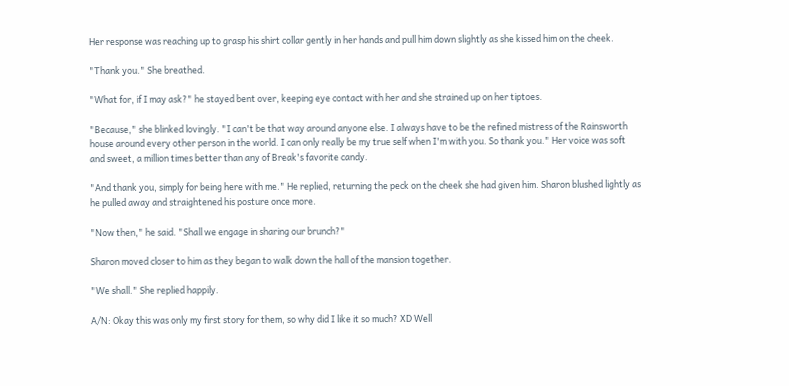Her response was reaching up to grasp his shirt collar gently in her hands and pull him down slightly as she kissed him on the cheek.

"Thank you." She breathed.

"What for, if I may ask?" he stayed bent over, keeping eye contact with her and she strained up on her tiptoes.

"Because," she blinked lovingly. "I can't be that way around anyone else. I always have to be the refined mistress of the Rainsworth house around every other person in the world. I can only really be my true self when I'm with you. So thank you." Her voice was soft and sweet, a million times better than any of Break's favorite candy.

"And thank you, simply for being here with me." He replied, returning the peck on the cheek she had given him. Sharon blushed lightly as he pulled away and straightened his posture once more.

"Now then," he said. "Shall we engage in sharing our brunch?"

Sharon moved closer to him as they began to walk down the hall of the mansion together.

"We shall." She replied happily.

A/N: Okay this was only my first story for them, so why did I like it so much? XD Well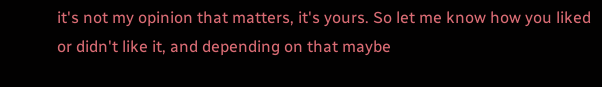it's not my opinion that matters, it's yours. So let me know how you liked or didn't like it, and depending on that maybe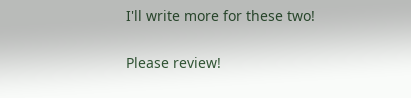I'll write more for these two!

Please review!